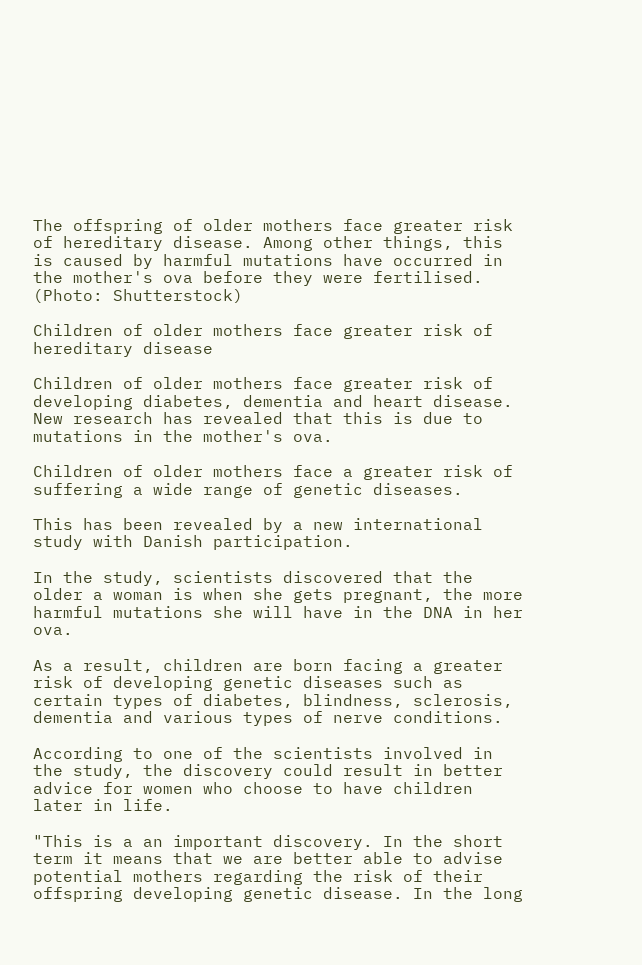The offspring of older mothers face greater risk of hereditary disease. Among other things, this is caused by harmful mutations have occurred in the mother's ova before they were fertilised. (Photo: Shutterstock)

Children of older mothers face greater risk of hereditary disease

Children of older mothers face greater risk of developing diabetes, dementia and heart disease. New research has revealed that this is due to mutations in the mother's ova.

Children of older mothers face a greater risk of suffering a wide range of genetic diseases.

This has been revealed by a new international study with Danish participation.

In the study, scientists discovered that the older a woman is when she gets pregnant, the more harmful mutations she will have in the DNA in her ova.

As a result, children are born facing a greater risk of developing genetic diseases such as certain types of diabetes, blindness, sclerosis, dementia and various types of nerve conditions.

According to one of the scientists involved in the study, the discovery could result in better advice for women who choose to have children later in life.

"This is a an important discovery. In the short term it means that we are better able to advise potential mothers regarding the risk of their offspring developing genetic disease. In the long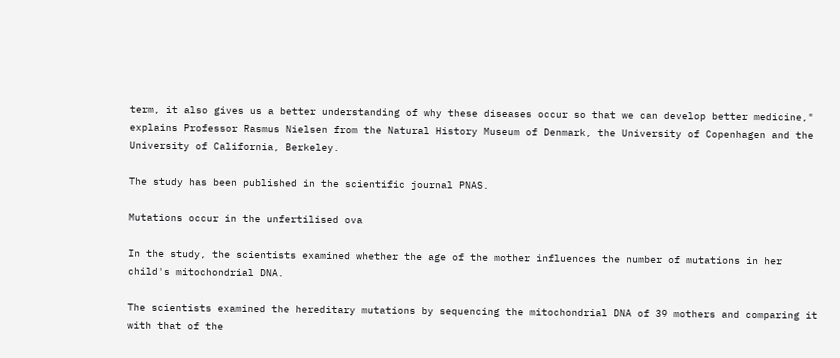term, it also gives us a better understanding of why these diseases occur so that we can develop better medicine," explains Professor Rasmus Nielsen from the Natural History Museum of Denmark, the University of Copenhagen and the University of California, Berkeley.

The study has been published in the scientific journal PNAS.

Mutations occur in the unfertilised ova

In the study, the scientists examined whether the age of the mother influences the number of mutations in her child's mitochondrial DNA.

The scientists examined the hereditary mutations by sequencing the mitochondrial DNA of 39 mothers and comparing it with that of the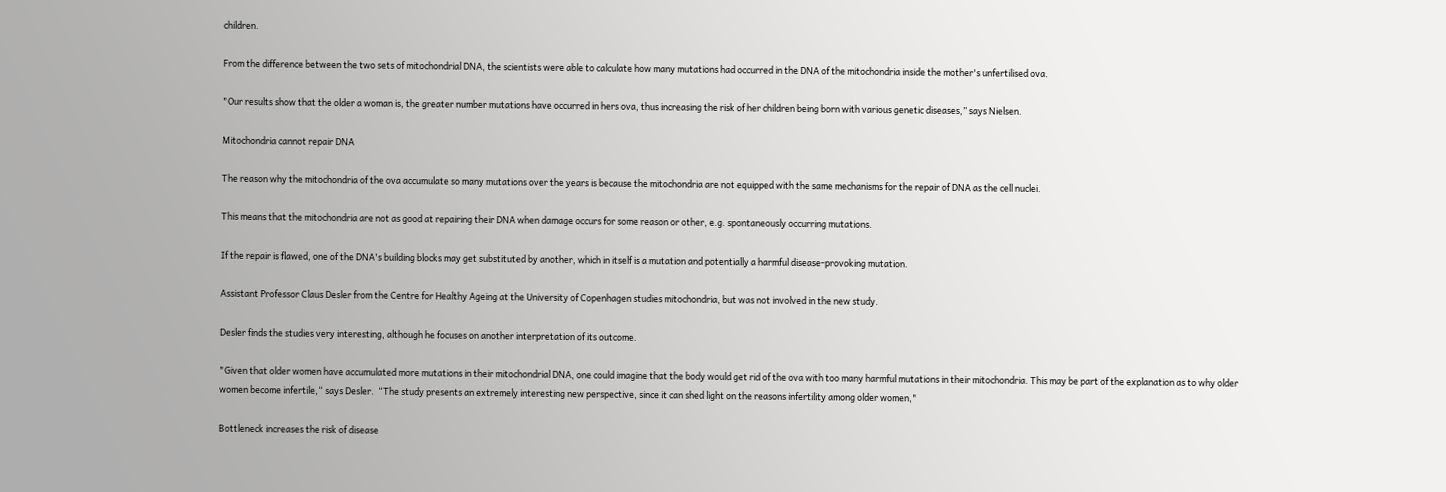children.

From the difference between the two sets of mitochondrial DNA, the scientists were able to calculate how many mutations had occurred in the DNA of the mitochondria inside the mother's unfertilised ova.

"Our results show that the older a woman is, the greater number mutations have occurred in hers ova, thus increasing the risk of her children being born with various genetic diseases,” says Nielsen.

Mitochondria cannot repair DNA

The reason why the mitochondria of the ova accumulate so many mutations over the years is because the mitochondria are not equipped with the same mechanisms for the repair of DNA as the cell nuclei.

This means that the mitochondria are not as good at repairing their DNA when damage occurs for some reason or other, e.g. spontaneously occurring mutations.

If the repair is flawed, one of the DNA's building blocks may get substituted by another, which in itself is a mutation and potentially a harmful disease-provoking mutation.

Assistant Professor Claus Desler from the Centre for Healthy Ageing at the University of Copenhagen studies mitochondria, but was not involved in the new study.

Desler finds the studies very interesting, although he focuses on another interpretation of its outcome.

"Given that older women have accumulated more mutations in their mitochondrial DNA, one could imagine that the body would get rid of the ova with too many harmful mutations in their mitochondria. This may be part of the explanation as to why older women become infertile,“ says Desler.  “The study presents an extremely interesting new perspective, since it can shed light on the reasons infertility among older women,"

Bottleneck increases the risk of disease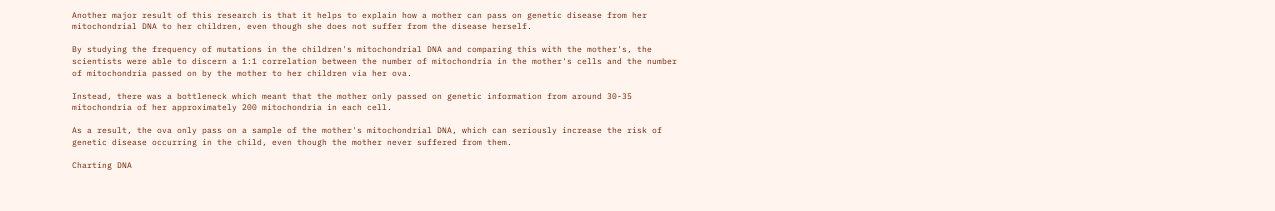Another major result of this research is that it helps to explain how a mother can pass on genetic disease from her mitochondrial DNA to her children, even though she does not suffer from the disease herself.

By studying the frequency of mutations in the children's mitochondrial DNA and comparing this with the mother's, the scientists were able to discern a 1:1 correlation between the number of mitochondria in the mother's cells and the number of mitochondria passed on by the mother to her children via her ova.

Instead, there was a bottleneck which meant that the mother only passed on genetic information from around 30-35 mitochondria of her approximately 200 mitochondria in each cell.

As a result, the ova only pass on a sample of the mother's mitochondrial DNA, which can seriously increase the risk of genetic disease occurring in the child, even though the mother never suffered from them.

Charting DNA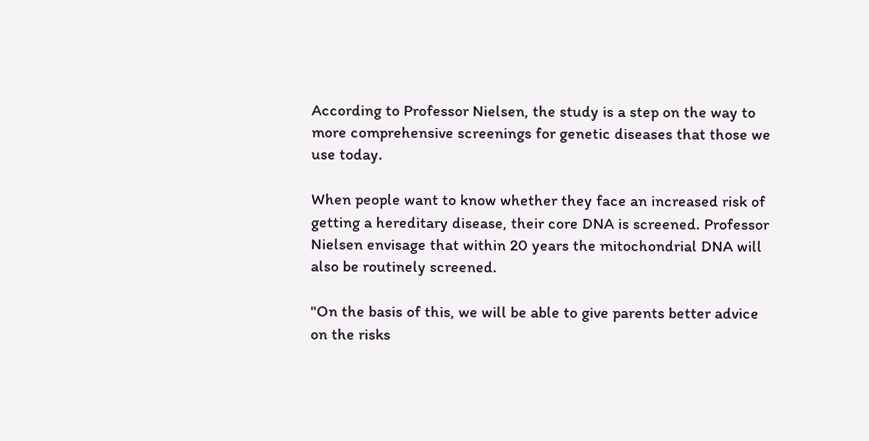According to Professor Nielsen, the study is a step on the way to more comprehensive screenings for genetic diseases that those we use today.

When people want to know whether they face an increased risk of getting a hereditary disease, their core DNA is screened. Professor Nielsen envisage that within 20 years the mitochondrial DNA will also be routinely screened.

"On the basis of this, we will be able to give parents better advice on the risks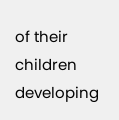of their children developing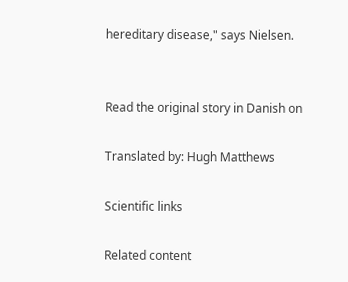hereditary disease," says Nielsen.


Read the original story in Danish on

Translated by: Hugh Matthews

Scientific links

Related content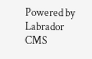Powered by Labrador CMS